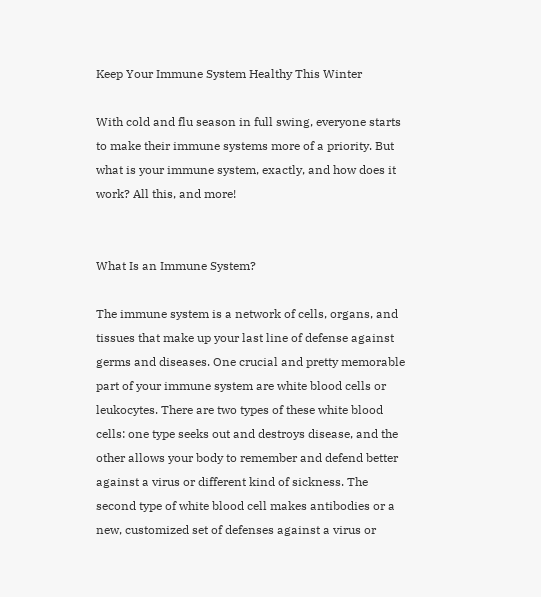Keep Your Immune System Healthy This Winter

With cold and flu season in full swing, everyone starts to make their immune systems more of a priority. But what is your immune system, exactly, and how does it work? All this, and more!


What Is an Immune System?

The immune system is a network of cells, organs, and tissues that make up your last line of defense against germs and diseases. One crucial and pretty memorable part of your immune system are white blood cells or leukocytes. There are two types of these white blood cells: one type seeks out and destroys disease, and the other allows your body to remember and defend better against a virus or different kind of sickness. The second type of white blood cell makes antibodies or a new, customized set of defenses against a virus or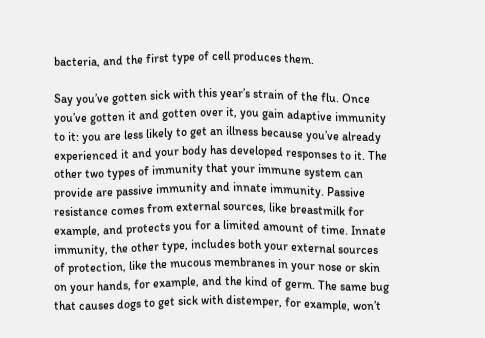bacteria, and the first type of cell produces them.

Say you’ve gotten sick with this year’s strain of the flu. Once you’ve gotten it and gotten over it, you gain adaptive immunity to it: you are less likely to get an illness because you’ve already experienced it and your body has developed responses to it. The other two types of immunity that your immune system can provide are passive immunity and innate immunity. Passive resistance comes from external sources, like breastmilk for example, and protects you for a limited amount of time. Innate immunity, the other type, includes both your external sources of protection, like the mucous membranes in your nose or skin on your hands, for example, and the kind of germ. The same bug that causes dogs to get sick with distemper, for example, won’t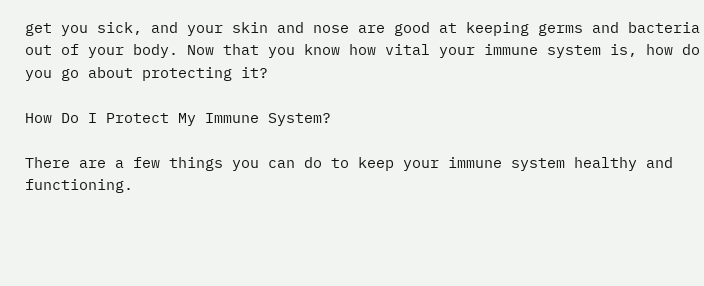get you sick, and your skin and nose are good at keeping germs and bacteria out of your body. Now that you know how vital your immune system is, how do you go about protecting it?

How Do I Protect My Immune System?

There are a few things you can do to keep your immune system healthy and functioning.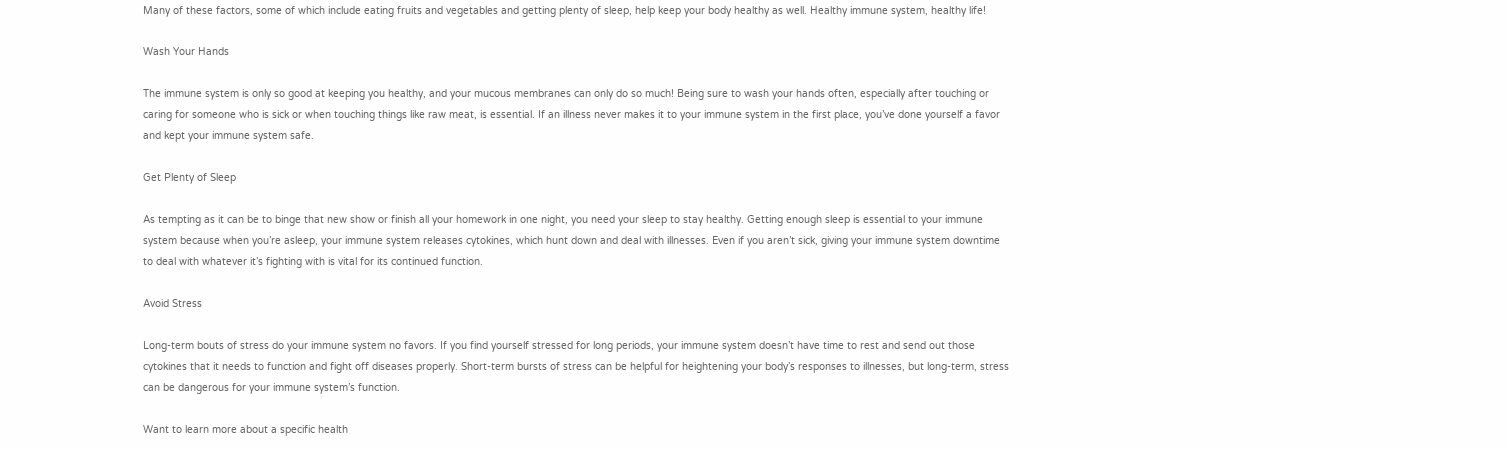Many of these factors, some of which include eating fruits and vegetables and getting plenty of sleep, help keep your body healthy as well. Healthy immune system, healthy life!

Wash Your Hands

The immune system is only so good at keeping you healthy, and your mucous membranes can only do so much! Being sure to wash your hands often, especially after touching or caring for someone who is sick or when touching things like raw meat, is essential. If an illness never makes it to your immune system in the first place, you’ve done yourself a favor and kept your immune system safe.

Get Plenty of Sleep

As tempting as it can be to binge that new show or finish all your homework in one night, you need your sleep to stay healthy. Getting enough sleep is essential to your immune system because when you’re asleep, your immune system releases cytokines, which hunt down and deal with illnesses. Even if you aren’t sick, giving your immune system downtime to deal with whatever it’s fighting with is vital for its continued function.

Avoid Stress

Long-term bouts of stress do your immune system no favors. If you find yourself stressed for long periods, your immune system doesn’t have time to rest and send out those cytokines that it needs to function and fight off diseases properly. Short-term bursts of stress can be helpful for heightening your body’s responses to illnesses, but long-term, stress can be dangerous for your immune system’s function.

Want to learn more about a specific health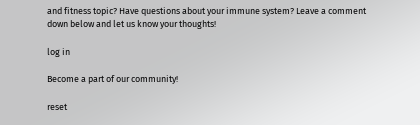and fitness topic? Have questions about your immune system? Leave a comment down below and let us know your thoughts!

log in

Become a part of our community!

reset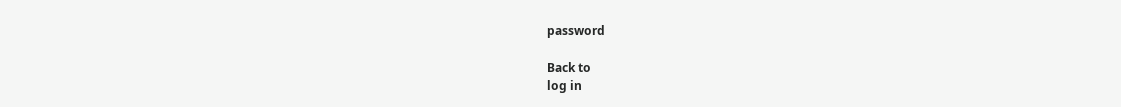password

Back to
log in